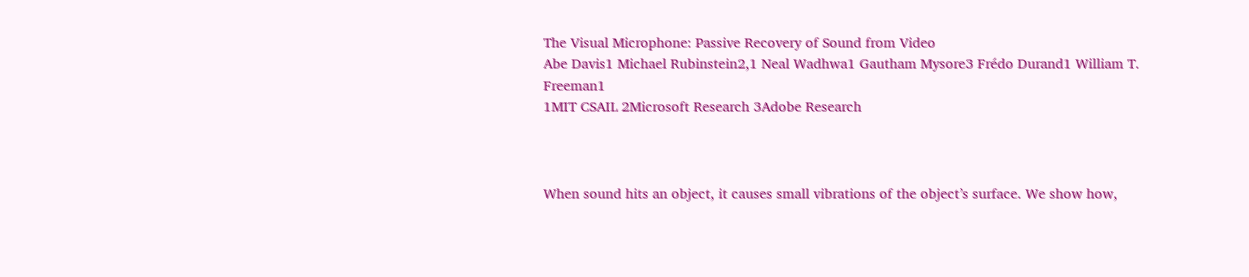The Visual Microphone: Passive Recovery of Sound from Video
Abe Davis1 Michael Rubinstein2,1 Neal Wadhwa1 Gautham Mysore3 Frédo Durand1 William T. Freeman1
1MIT CSAIL 2Microsoft Research 3Adobe Research



When sound hits an object, it causes small vibrations of the object’s surface. We show how,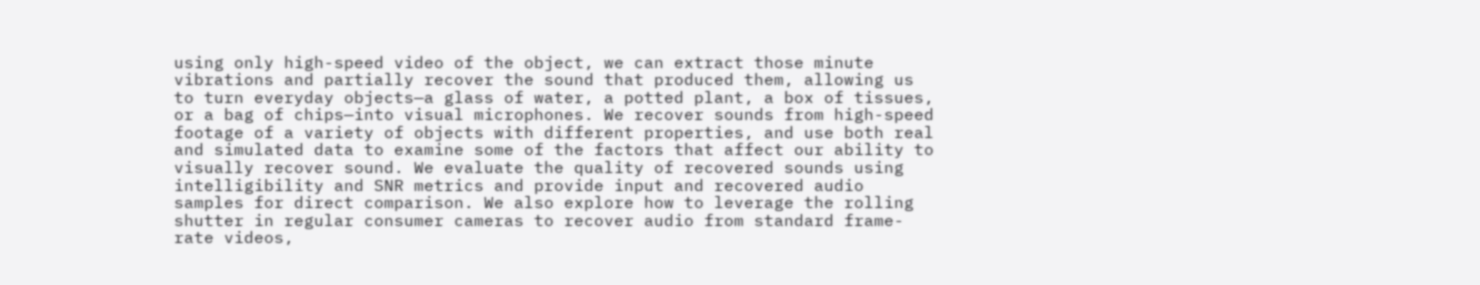using only high-speed video of the object, we can extract those minute vibrations and partially recover the sound that produced them, allowing us to turn everyday objects—a glass of water, a potted plant, a box of tissues, or a bag of chips—into visual microphones. We recover sounds from high-speed footage of a variety of objects with different properties, and use both real and simulated data to examine some of the factors that affect our ability to visually recover sound. We evaluate the quality of recovered sounds using intelligibility and SNR metrics and provide input and recovered audio samples for direct comparison. We also explore how to leverage the rolling shutter in regular consumer cameras to recover audio from standard frame-rate videos,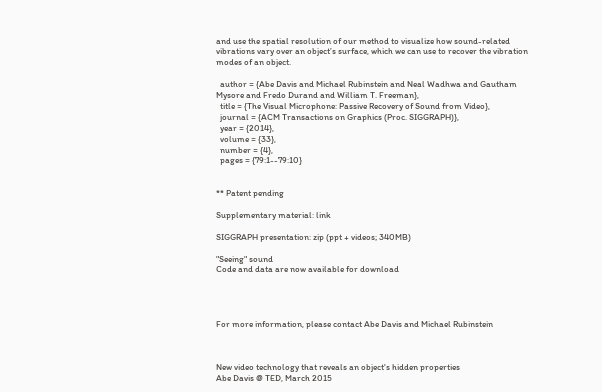and use the spatial resolution of our method to visualize how sound-related vibrations vary over an object’s surface, which we can use to recover the vibration modes of an object.

  author = {Abe Davis and Michael Rubinstein and Neal Wadhwa and Gautham Mysore and Fredo Durand and William T. Freeman},
  title = {The Visual Microphone: Passive Recovery of Sound from Video},
  journal = {ACM Transactions on Graphics (Proc. SIGGRAPH)},
  year = {2014},
  volume = {33},
  number = {4},
  pages = {79:1--79:10}


** Patent pending

Supplementary material: link

SIGGRAPH presentation: zip (ppt + videos; 340MB)

"Seeing" sound
Code and data are now available for download




For more information, please contact Abe Davis and Michael Rubinstein



New video technology that reveals an object's hidden properties
Abe Davis @ TED, March 2015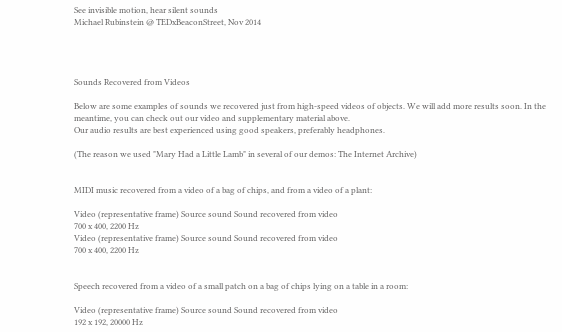See invisible motion, hear silent sounds
Michael Rubinstein @ TEDxBeaconStreet, Nov 2014




Sounds Recovered from Videos

Below are some examples of sounds we recovered just from high-speed videos of objects. We will add more results soon. In the meantime, you can check out our video and supplementary material above.
Our audio results are best experienced using good speakers, preferably headphones.

(The reason we used "Mary Had a Little Lamb" in several of our demos: The Internet Archive)


MIDI music recovered from a video of a bag of chips, and from a video of a plant:

Video (representative frame) Source sound Sound recovered from video
700 x 400, 2200 Hz
Video (representative frame) Source sound Sound recovered from video
700 x 400, 2200 Hz


Speech recovered from a video of a small patch on a bag of chips lying on a table in a room:

Video (representative frame) Source sound Sound recovered from video
192 x 192, 20000 Hz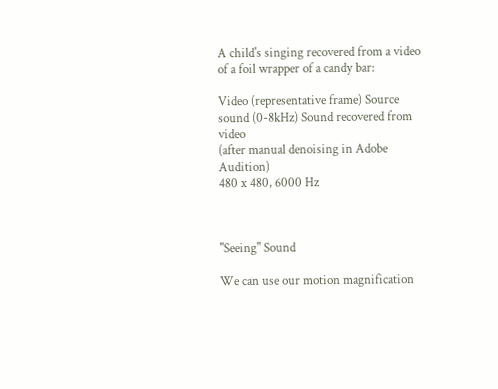A child's singing recovered from a video of a foil wrapper of a candy bar:

Video (representative frame) Source sound (0-8kHz) Sound recovered from video
(after manual denoising in Adobe Audition)
480 x 480, 6000 Hz



"Seeing" Sound

We can use our motion magnification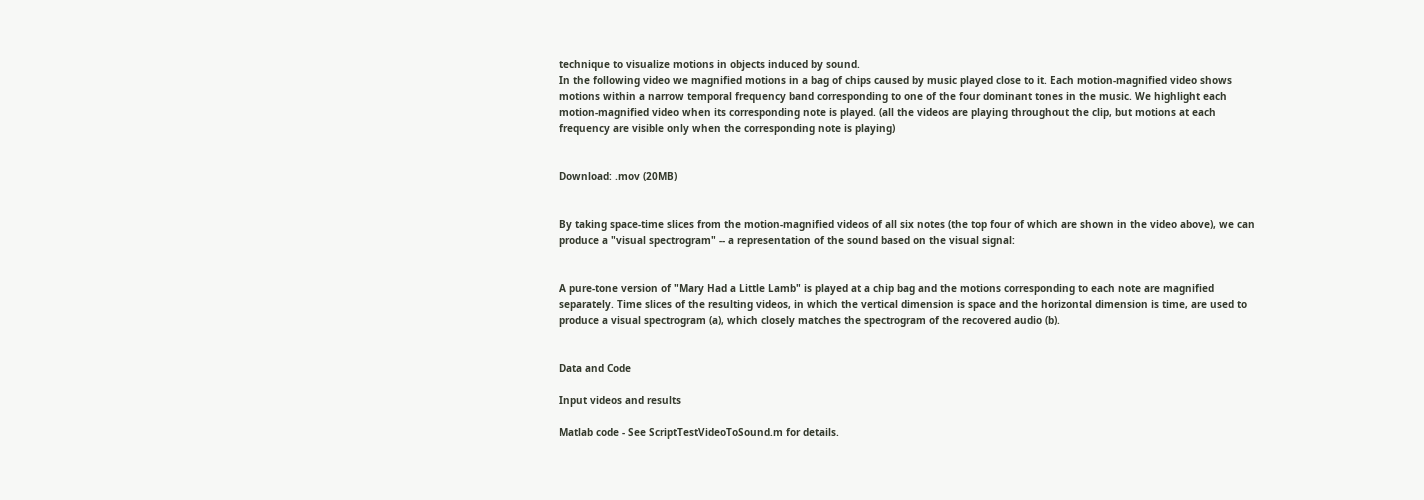technique to visualize motions in objects induced by sound.
In the following video we magnified motions in a bag of chips caused by music played close to it. Each motion-magnified video shows motions within a narrow temporal frequency band corresponding to one of the four dominant tones in the music. We highlight each motion-magnified video when its corresponding note is played. (all the videos are playing throughout the clip, but motions at each frequency are visible only when the corresponding note is playing)


Download: .mov (20MB)


By taking space-time slices from the motion-magnified videos of all six notes (the top four of which are shown in the video above), we can produce a "visual spectrogram" -- a representation of the sound based on the visual signal:


A pure-tone version of "Mary Had a Little Lamb" is played at a chip bag and the motions corresponding to each note are magnified separately. Time slices of the resulting videos, in which the vertical dimension is space and the horizontal dimension is time, are used to produce a visual spectrogram (a), which closely matches the spectrogram of the recovered audio (b).


Data and Code

Input videos and results

Matlab code - See ScriptTestVideoToSound.m for details.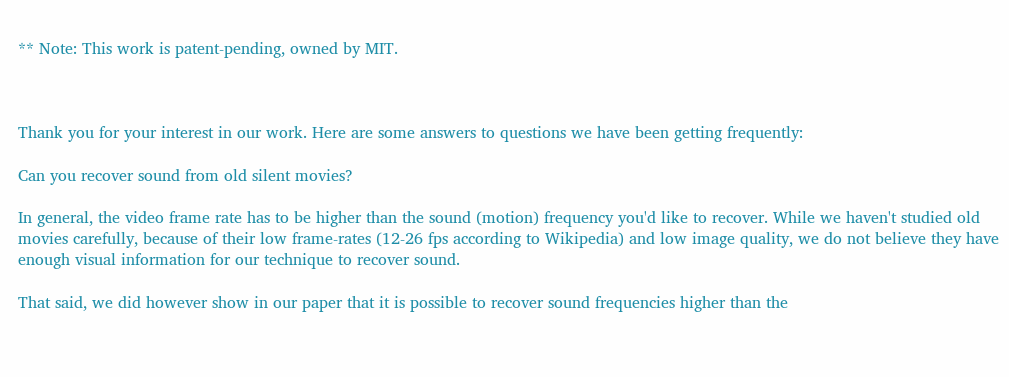** Note: This work is patent-pending, owned by MIT.



Thank you for your interest in our work. Here are some answers to questions we have been getting frequently:

Can you recover sound from old silent movies?

In general, the video frame rate has to be higher than the sound (motion) frequency you'd like to recover. While we haven't studied old movies carefully, because of their low frame-rates (12-26 fps according to Wikipedia) and low image quality, we do not believe they have enough visual information for our technique to recover sound.

That said, we did however show in our paper that it is possible to recover sound frequencies higher than the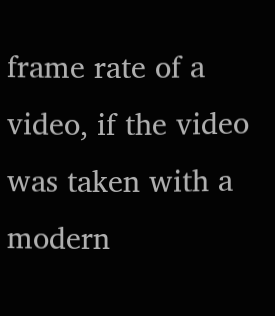frame rate of a video, if the video was taken with a modern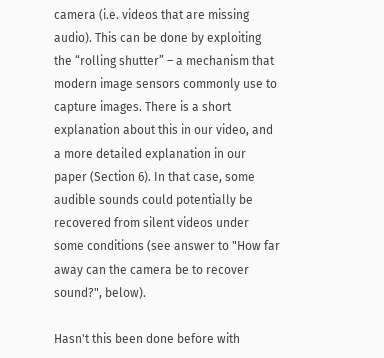camera (i.e. videos that are missing audio). This can be done by exploiting the “rolling shutter” – a mechanism that modern image sensors commonly use to capture images. There is a short explanation about this in our video, and a more detailed explanation in our paper (Section 6). In that case, some audible sounds could potentially be recovered from silent videos under some conditions (see answer to "How far away can the camera be to recover sound?", below).

Hasn't this been done before with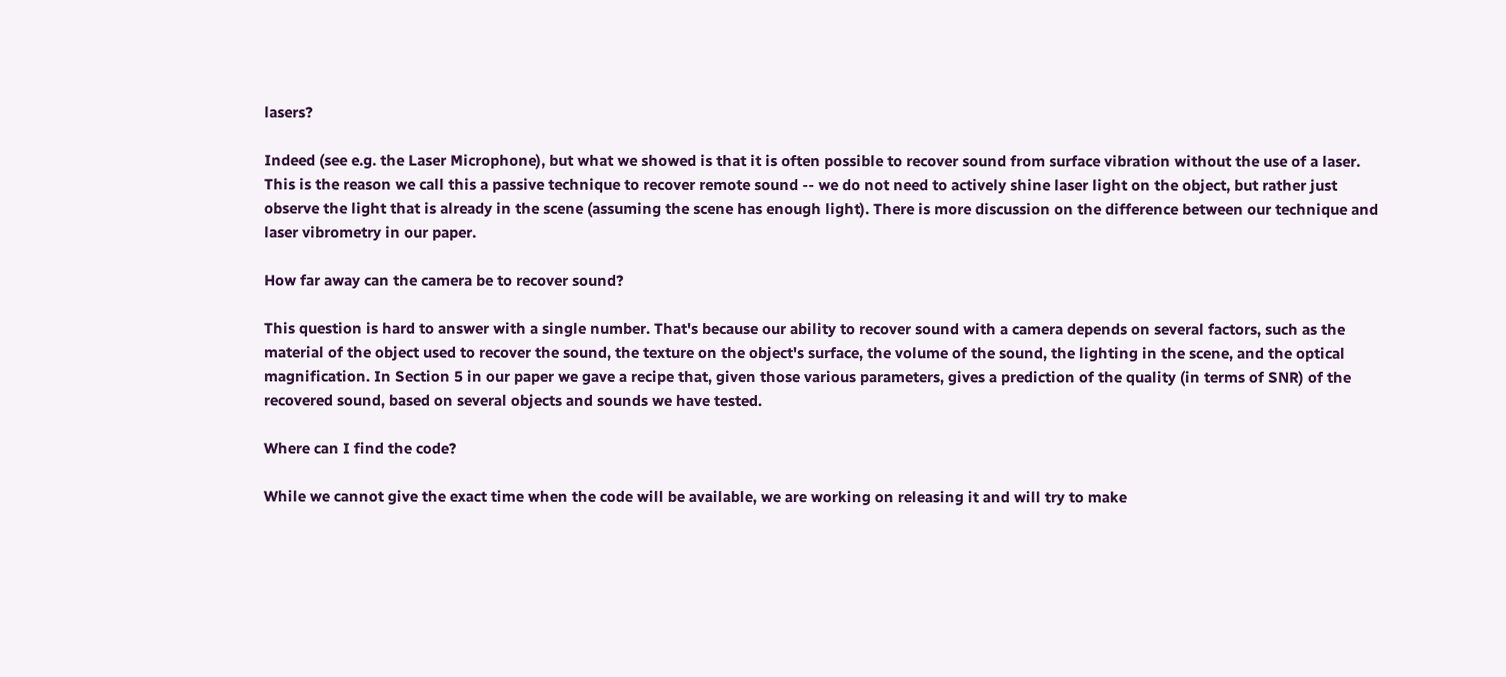lasers?

Indeed (see e.g. the Laser Microphone), but what we showed is that it is often possible to recover sound from surface vibration without the use of a laser. This is the reason we call this a passive technique to recover remote sound -- we do not need to actively shine laser light on the object, but rather just observe the light that is already in the scene (assuming the scene has enough light). There is more discussion on the difference between our technique and laser vibrometry in our paper.

How far away can the camera be to recover sound?

This question is hard to answer with a single number. That's because our ability to recover sound with a camera depends on several factors, such as the material of the object used to recover the sound, the texture on the object's surface, the volume of the sound, the lighting in the scene, and the optical magnification. In Section 5 in our paper we gave a recipe that, given those various parameters, gives a prediction of the quality (in terms of SNR) of the recovered sound, based on several objects and sounds we have tested.

Where can I find the code?

While we cannot give the exact time when the code will be available, we are working on releasing it and will try to make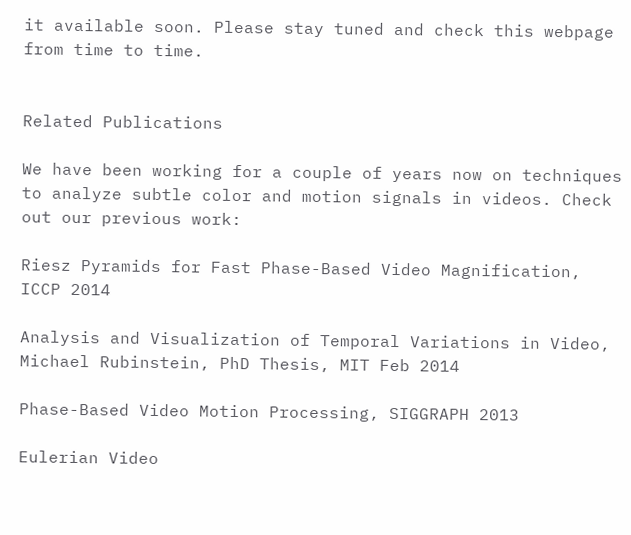it available soon. Please stay tuned and check this webpage from time to time.


Related Publications

We have been working for a couple of years now on techniques to analyze subtle color and motion signals in videos. Check out our previous work:

Riesz Pyramids for Fast Phase-Based Video Magnification, ICCP 2014

Analysis and Visualization of Temporal Variations in Video, Michael Rubinstein, PhD Thesis, MIT Feb 2014

Phase-Based Video Motion Processing, SIGGRAPH 2013

Eulerian Video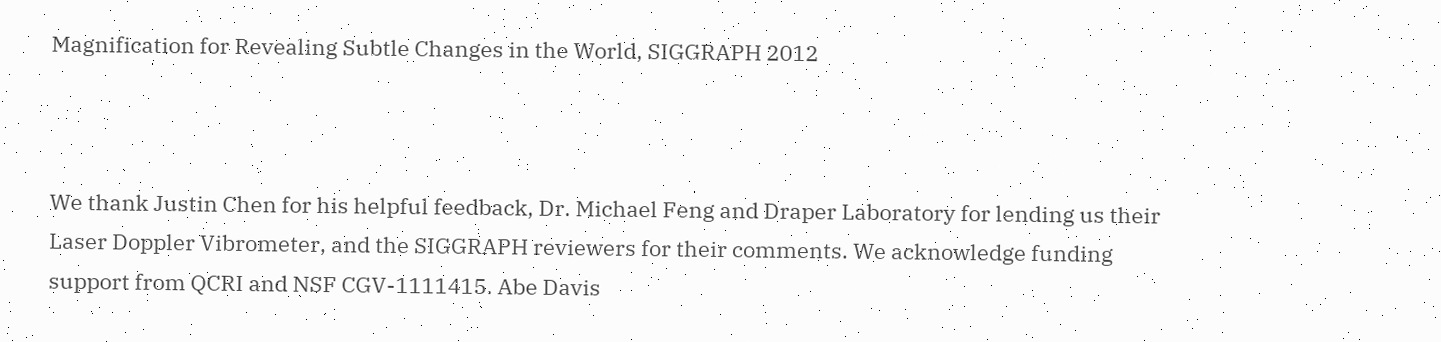Magnification for Revealing Subtle Changes in the World, SIGGRAPH 2012



We thank Justin Chen for his helpful feedback, Dr. Michael Feng and Draper Laboratory for lending us their Laser Doppler Vibrometer, and the SIGGRAPH reviewers for their comments. We acknowledge funding support from QCRI and NSF CGV-1111415. Abe Davis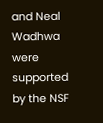and Neal Wadhwa were supported by the NSF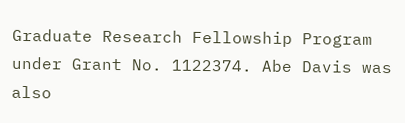Graduate Research Fellowship Program under Grant No. 1122374. Abe Davis was also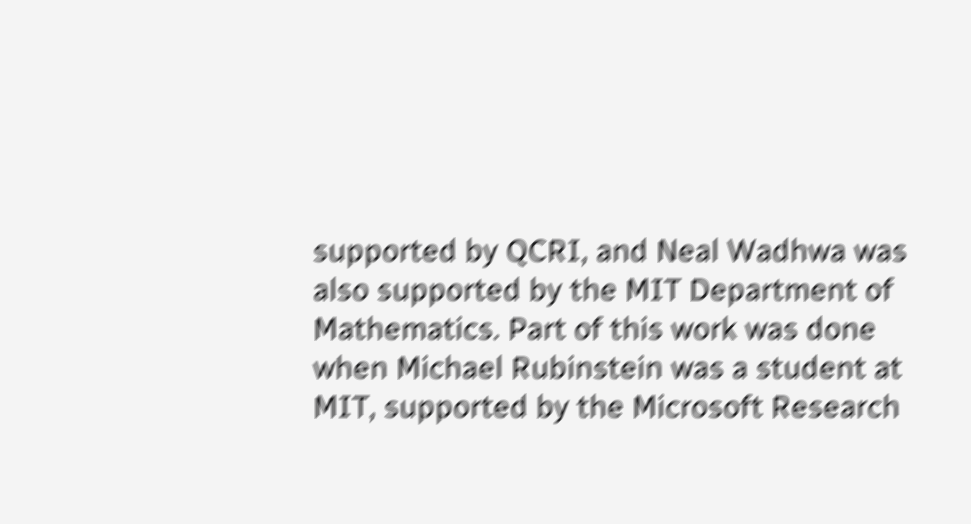supported by QCRI, and Neal Wadhwa was also supported by the MIT Department of Mathematics. Part of this work was done when Michael Rubinstein was a student at MIT, supported by the Microsoft Research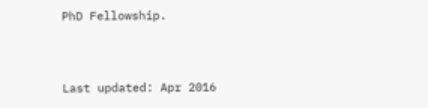PhD Fellowship.


Last updated: Apr 2016